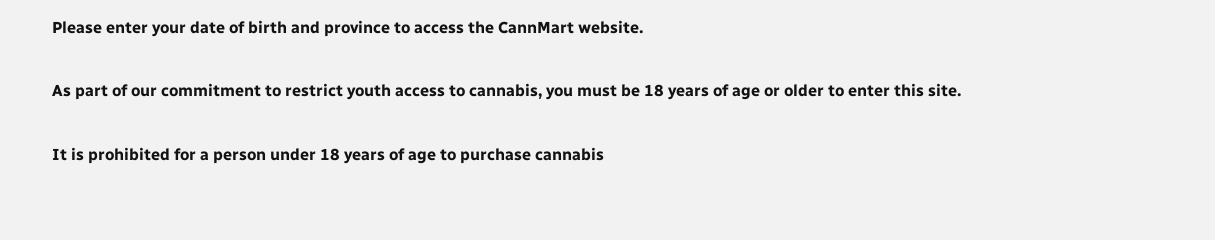Please enter your date of birth and province to access the CannMart website.

As part of our commitment to restrict youth access to cannabis, you must be 18 years of age or older to enter this site.

It is prohibited for a person under 18 years of age to purchase cannabis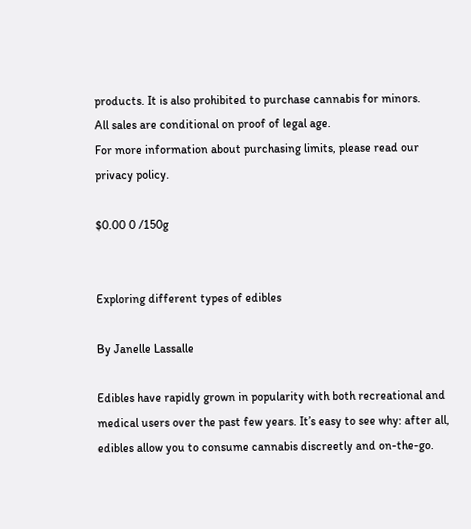products. It is also prohibited to purchase cannabis for minors.
All sales are conditional on proof of legal age.
For more information about purchasing limits, please read our privacy policy.

$0.00 0 /150g


Exploring different types of edibles

By Janelle Lassalle

Edibles have rapidly grown in popularity with both recreational and medical users over the past few years. It’s easy to see why: after all, edibles allow you to consume cannabis discreetly and on-the-go.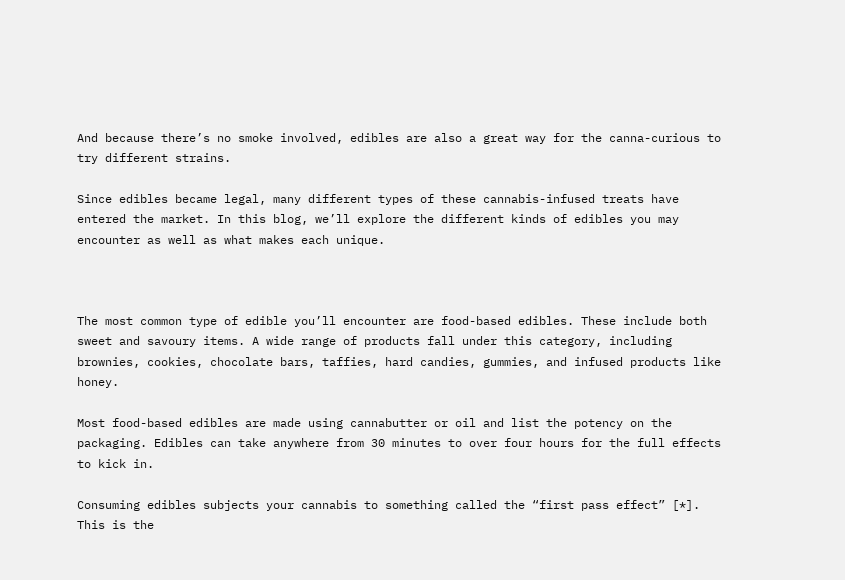And because there’s no smoke involved, edibles are also a great way for the canna-curious to try different strains.

Since edibles became legal, many different types of these cannabis-infused treats have entered the market. In this blog, we’ll explore the different kinds of edibles you may encounter as well as what makes each unique.



The most common type of edible you’ll encounter are food-based edibles. These include both sweet and savoury items. A wide range of products fall under this category, including brownies, cookies, chocolate bars, taffies, hard candies, gummies, and infused products like honey.

Most food-based edibles are made using cannabutter or oil and list the potency on the packaging. Edibles can take anywhere from 30 minutes to over four hours for the full effects to kick in.

Consuming edibles subjects your cannabis to something called the “first pass effect” [*]. This is the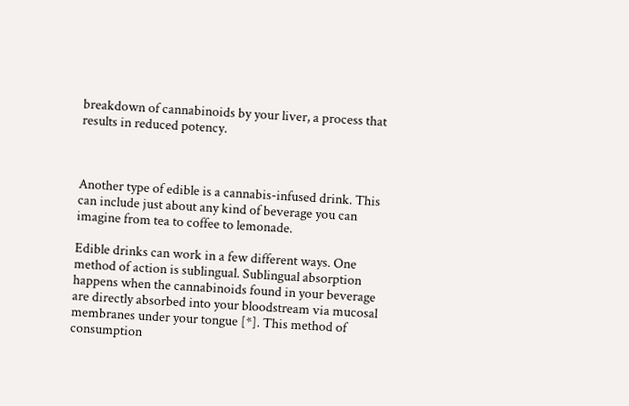breakdown of cannabinoids by your liver, a process that results in reduced potency.



Another type of edible is a cannabis-infused drink. This can include just about any kind of beverage you can imagine from tea to coffee to lemonade.

Edible drinks can work in a few different ways. One method of action is sublingual. Sublingual absorption happens when the cannabinoids found in your beverage are directly absorbed into your bloodstream via mucosal membranes under your tongue [*]. This method of consumption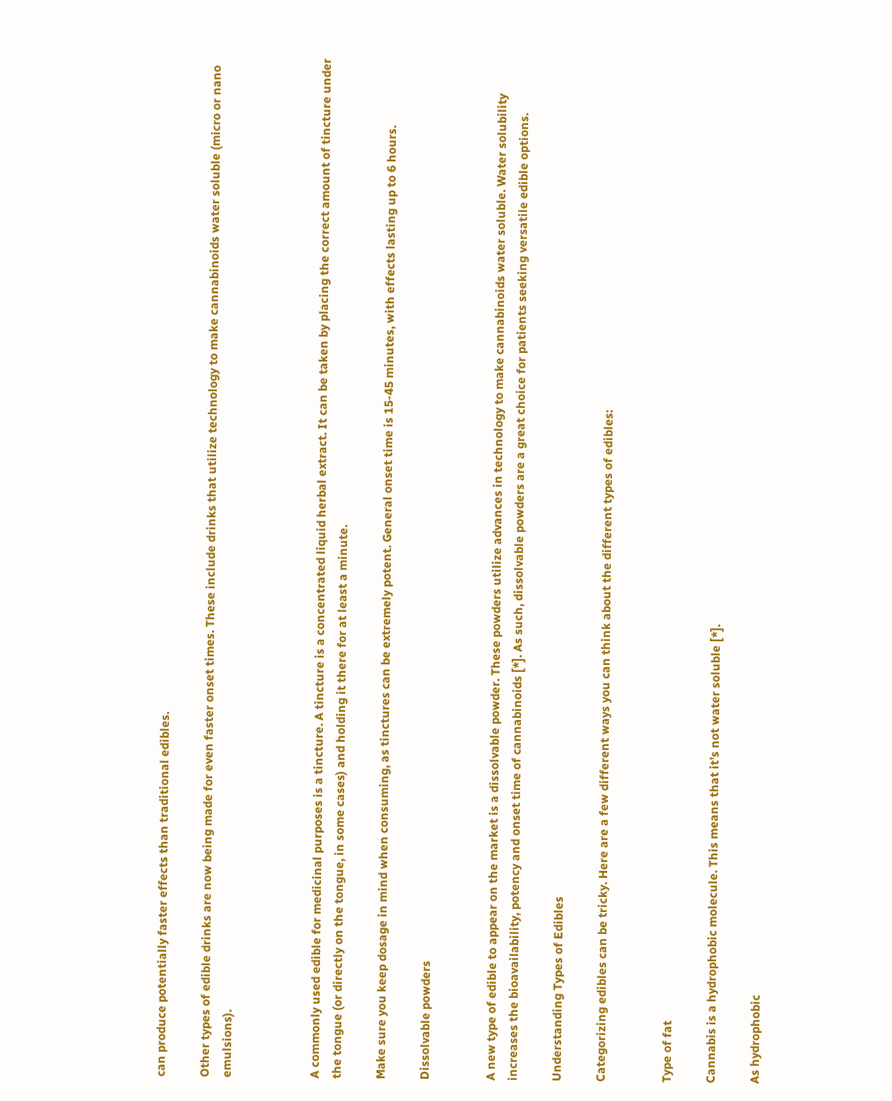can produce potentially faster effects than traditional edibles.

Other types of edible drinks are now being made for even faster onset times. These include drinks that utilize technology to make cannabinoids water soluble (micro or nano emulsions).



A commonly used edible for medicinal purposes is a tincture. A tincture is a concentrated liquid herbal extract. It can be taken by placing the correct amount of tincture under the tongue (or directly on the tongue, in some cases) and holding it there for at least a minute.

Make sure you keep dosage in mind when consuming, as tinctures can be extremely potent. General onset time is 15-45 minutes, with effects lasting up to 6 hours.

Dissolvable powders


A new type of edible to appear on the market is a dissolvable powder. These powders utilize advances in technology to make cannabinoids water soluble. Water solubility increases the bioavailability, potency and onset time of cannabinoids [*]. As such, dissolvable powders are a great choice for patients seeking versatile edible options.

Understanding Types of Edibles

Categorizing edibles can be tricky. Here are a few different ways you can think about the different types of edibles:


Type of fat

Cannabis is a hydrophobic molecule. This means that it’s not water soluble [*].

As hydrophobic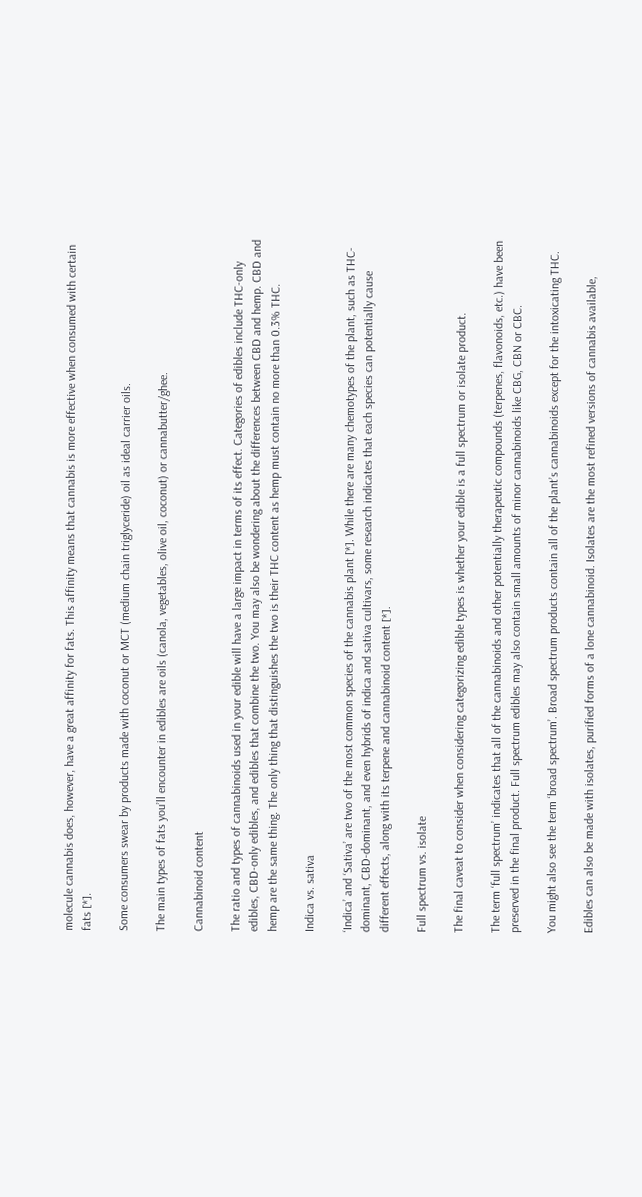molecule cannabis does, however, have a great affinity for fats. This affinity means that cannabis is more effective when consumed with certain fats [*].

Some consumers swear by products made with coconut or MCT (medium chain triglyceride) oil as ideal carrier oils.

The main types of fats you’ll encounter in edibles are oils (canola, vegetables, olive oil, coconut) or cannabutter/ghee.

Cannabinoid content

The ratio and types of cannabinoids used in your edible will have a large impact in terms of its effect. Categories of edibles include THC-only edibles, CBD-only edibles, and edibles that combine the two. You may also be wondering about the differences between CBD and hemp. CBD and hemp are the same thing. The only thing that distinguishes the two is their THC content as hemp must contain no more than 0.3% THC.

Indica vs. sativa

‘Indica’ and ‘Sativa’ are two of the most common species of the cannabis plant [*]. While there are many chemotypes of the plant, such as THC-dominant, CBD-dominant, and even hybrids of indica and sativa cultivars, some research indicates that each species can potentially cause different effects, along with its terpene and cannabinoid content [*].

Full spectrum vs. isolate

The final caveat to consider when considering categorizing edible types is whether your edible is a full spectrum or isolate product.

The term ‘full spectrum’ indicates that all of the cannabinoids and other potentially therapeutic compounds (terpenes, flavonoids, etc.) have been preserved in the final product. Full spectrum edibles may also contain small amounts of minor cannabinoids like CBG, CBN or CBC.

You might also see the term ‘broad spectrum’. Broad spectrum products contain all of the plant’s cannabinoids except for the intoxicating THC.

Edibles can also be made with isolates, purified forms of a lone cannabinoid. Isolates are the most refined versions of cannabis available,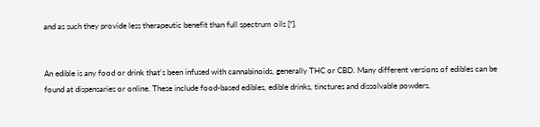and as such they provide less therapeutic benefit than full spectrum oils [*].


An edible is any food or drink that’s been infused with cannabinoids, generally THC or CBD. Many different versions of edibles can be found at dispensaries or online. These include food-based edibles, edible drinks, tinctures and dissolvable powders.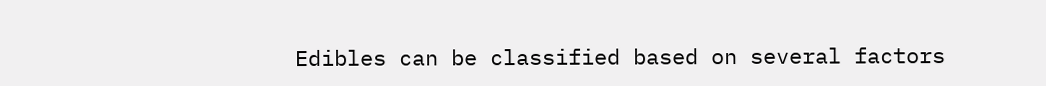Edibles can be classified based on several factors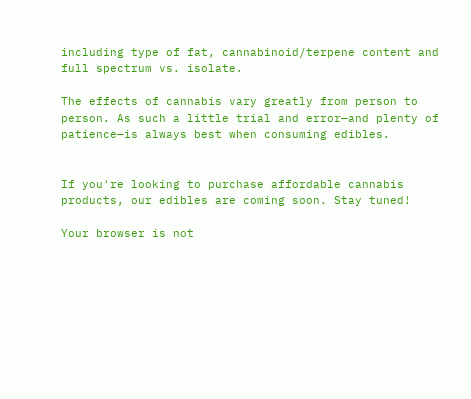including type of fat, cannabinoid/terpene content and full spectrum vs. isolate.

The effects of cannabis vary greatly from person to person. As such a little trial and error—and plenty of patience—is always best when consuming edibles.


If you're looking to purchase affordable cannabis products, our edibles are coming soon. Stay tuned!

Your browser is not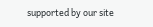supported by our site